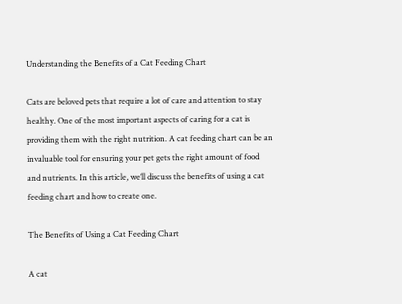Understanding the Benefits of a Cat Feeding Chart

Cats are beloved pets that require a lot of care and attention to stay healthy. One of the most important aspects of caring for a cat is providing them with the right nutrition. A cat feeding chart can be an invaluable tool for ensuring your pet gets the right amount of food and nutrients. In this article, we’ll discuss the benefits of using a cat feeding chart and how to create one.

The Benefits of Using a Cat Feeding Chart

A cat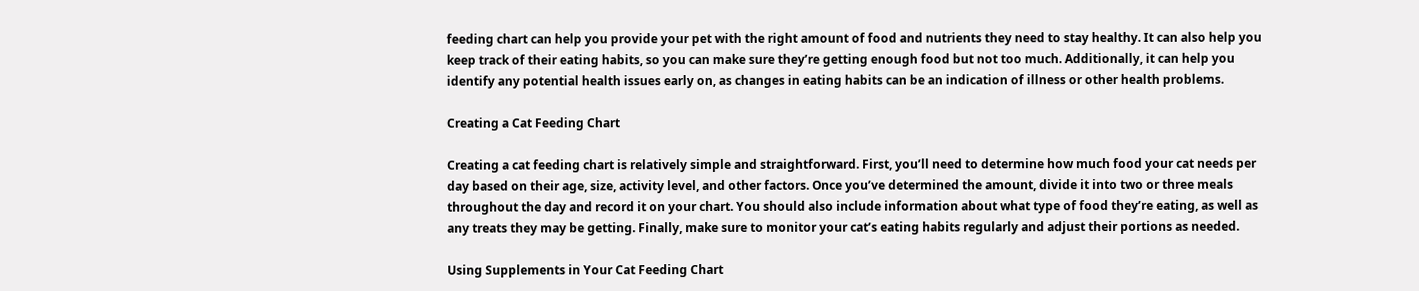feeding chart can help you provide your pet with the right amount of food and nutrients they need to stay healthy. It can also help you keep track of their eating habits, so you can make sure they’re getting enough food but not too much. Additionally, it can help you identify any potential health issues early on, as changes in eating habits can be an indication of illness or other health problems.

Creating a Cat Feeding Chart

Creating a cat feeding chart is relatively simple and straightforward. First, you’ll need to determine how much food your cat needs per day based on their age, size, activity level, and other factors. Once you’ve determined the amount, divide it into two or three meals throughout the day and record it on your chart. You should also include information about what type of food they’re eating, as well as any treats they may be getting. Finally, make sure to monitor your cat’s eating habits regularly and adjust their portions as needed.

Using Supplements in Your Cat Feeding Chart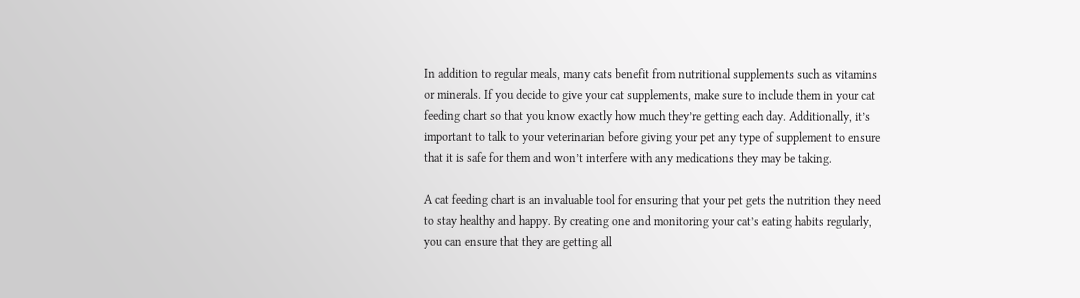In addition to regular meals, many cats benefit from nutritional supplements such as vitamins or minerals. If you decide to give your cat supplements, make sure to include them in your cat feeding chart so that you know exactly how much they’re getting each day. Additionally, it’s important to talk to your veterinarian before giving your pet any type of supplement to ensure that it is safe for them and won’t interfere with any medications they may be taking.

A cat feeding chart is an invaluable tool for ensuring that your pet gets the nutrition they need to stay healthy and happy. By creating one and monitoring your cat’s eating habits regularly, you can ensure that they are getting all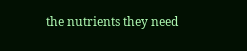the nutrients they need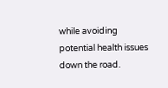while avoiding potential health issues down the road.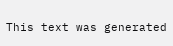This text was generated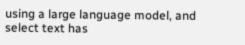using a large language model, and select text has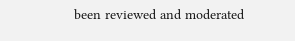been reviewed and moderated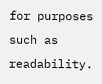for purposes such as readability.